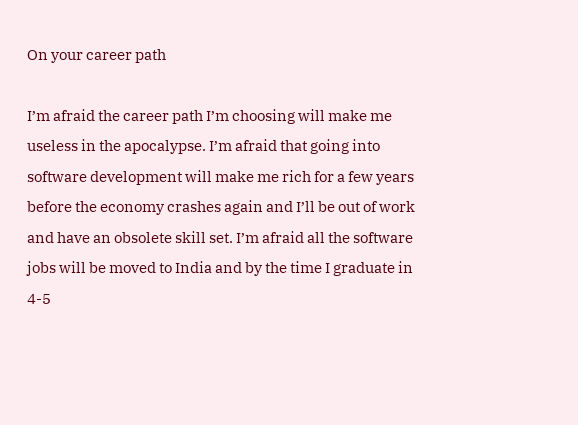On your career path

I’m afraid the career path I’m choosing will make me useless in the apocalypse. I’m afraid that going into software development will make me rich for a few years before the economy crashes again and I’ll be out of work and have an obsolete skill set. I’m afraid all the software jobs will be moved to India and by the time I graduate in 4-5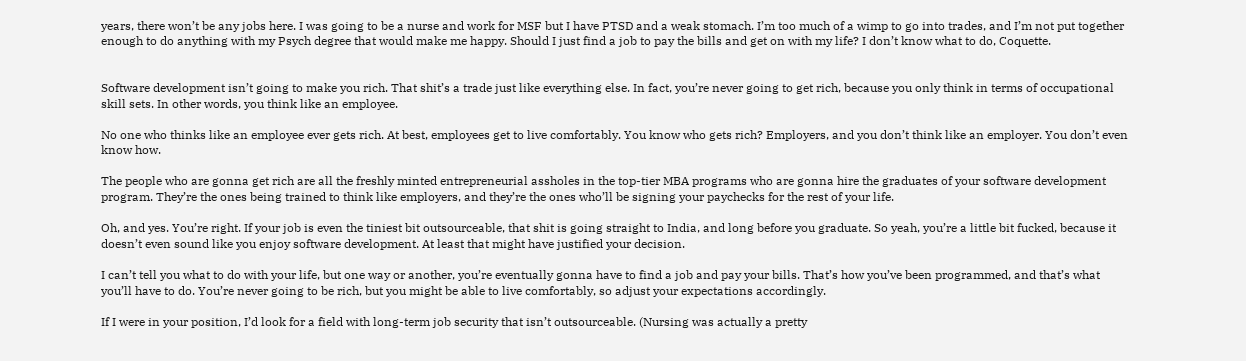years, there won’t be any jobs here. I was going to be a nurse and work for MSF but I have PTSD and a weak stomach. I’m too much of a wimp to go into trades, and I’m not put together enough to do anything with my Psych degree that would make me happy. Should I just find a job to pay the bills and get on with my life? I don’t know what to do, Coquette.


Software development isn’t going to make you rich. That shit’s a trade just like everything else. In fact, you’re never going to get rich, because you only think in terms of occupational skill sets. In other words, you think like an employee.

No one who thinks like an employee ever gets rich. At best, employees get to live comfortably. You know who gets rich? Employers, and you don’t think like an employer. You don’t even know how.

The people who are gonna get rich are all the freshly minted entrepreneurial assholes in the top-tier MBA programs who are gonna hire the graduates of your software development program. They’re the ones being trained to think like employers, and they’re the ones who’ll be signing your paychecks for the rest of your life.

Oh, and yes. You’re right. If your job is even the tiniest bit outsourceable, that shit is going straight to India, and long before you graduate. So yeah, you’re a little bit fucked, because it doesn’t even sound like you enjoy software development. At least that might have justified your decision.

I can’t tell you what to do with your life, but one way or another, you’re eventually gonna have to find a job and pay your bills. That’s how you’ve been programmed, and that’s what you’ll have to do. You’re never going to be rich, but you might be able to live comfortably, so adjust your expectations accordingly.

If I were in your position, I’d look for a field with long-term job security that isn’t outsourceable. (Nursing was actually a pretty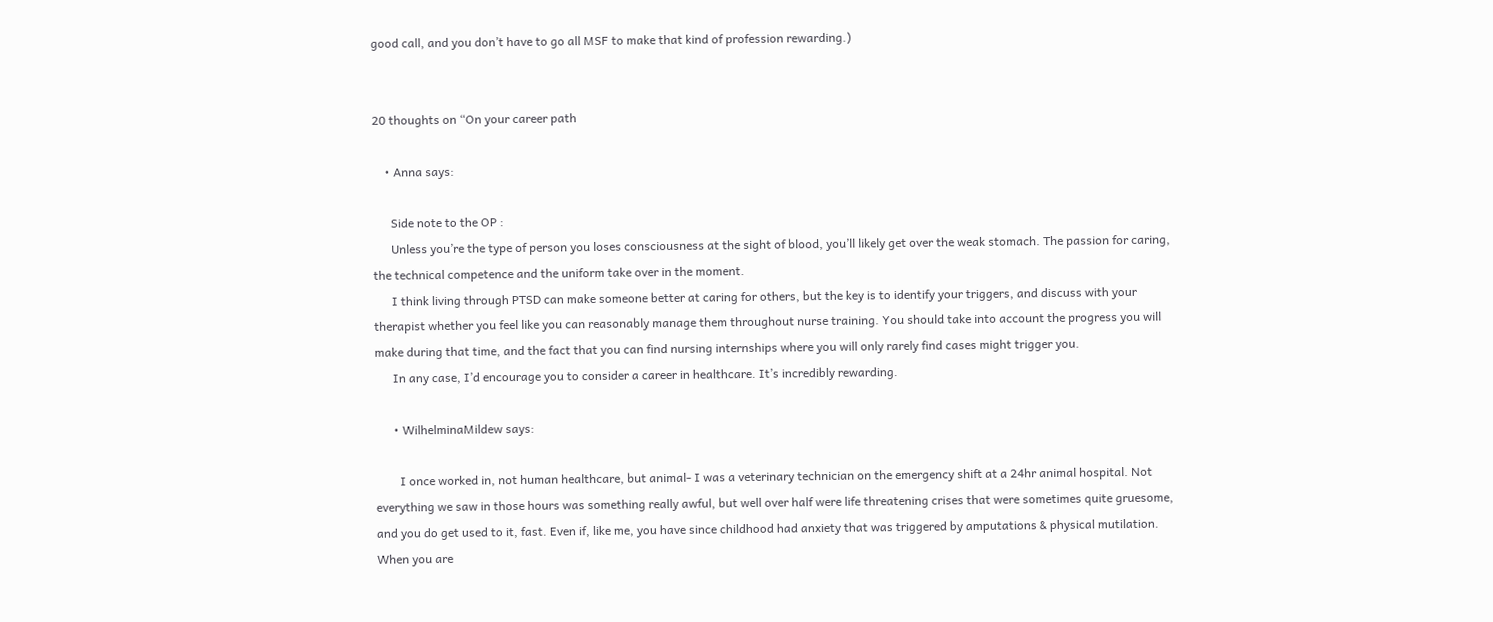good call, and you don’t have to go all MSF to make that kind of profession rewarding.)


20 thoughts on “On your career path

    • Anna says:

      Side note to the OP :
      Unless you’re the type of person you loses consciousness at the sight of blood, you’ll likely get over the weak stomach. The passion for caring, the technical competence and the uniform take over in the moment.
      I think living through PTSD can make someone better at caring for others, but the key is to identify your triggers, and discuss with your therapist whether you feel like you can reasonably manage them throughout nurse training. You should take into account the progress you will make during that time, and the fact that you can find nursing internships where you will only rarely find cases might trigger you.
      In any case, I’d encourage you to consider a career in healthcare. It’s incredibly rewarding.

      • WilhelminaMildew says:

        I once worked in, not human healthcare, but animal- I was a veterinary technician on the emergency shift at a 24hr animal hospital. Not everything we saw in those hours was something really awful, but well over half were life threatening crises that were sometimes quite gruesome, and you do get used to it, fast. Even if, like me, you have since childhood had anxiety that was triggered by amputations & physical mutilation. When you are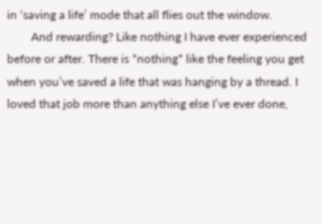in ‘saving a life’ mode that all flies out the window.
        And rewarding? Like nothing I have ever experienced before or after. There is *nothing* like the feeling you get when you’ve saved a life that was hanging by a thread. I loved that job more than anything else I’ve ever done,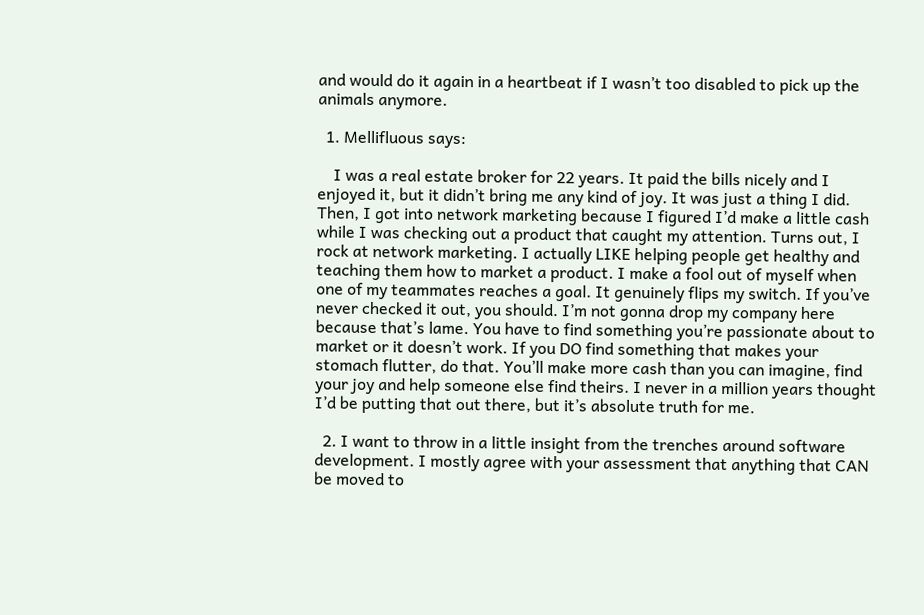and would do it again in a heartbeat if I wasn’t too disabled to pick up the animals anymore.

  1. Mellifluous says:

    I was a real estate broker for 22 years. It paid the bills nicely and I enjoyed it, but it didn’t bring me any kind of joy. It was just a thing I did. Then, I got into network marketing because I figured I’d make a little cash while I was checking out a product that caught my attention. Turns out, I rock at network marketing. I actually LIKE helping people get healthy and teaching them how to market a product. I make a fool out of myself when one of my teammates reaches a goal. It genuinely flips my switch. If you’ve never checked it out, you should. I’m not gonna drop my company here because that’s lame. You have to find something you’re passionate about to market or it doesn’t work. If you DO find something that makes your stomach flutter, do that. You’ll make more cash than you can imagine, find your joy and help someone else find theirs. I never in a million years thought I’d be putting that out there, but it’s absolute truth for me.

  2. I want to throw in a little insight from the trenches around software development. I mostly agree with your assessment that anything that CAN be moved to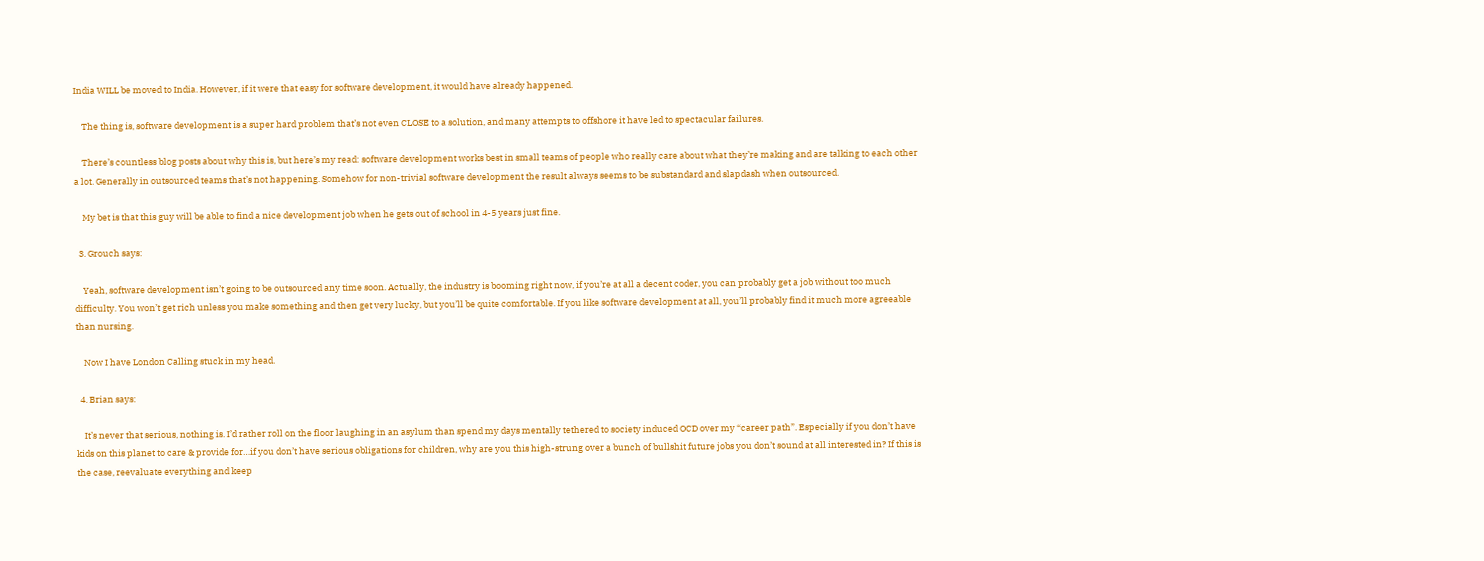India WILL be moved to India. However, if it were that easy for software development, it would have already happened.

    The thing is, software development is a super hard problem that’s not even CLOSE to a solution, and many attempts to offshore it have led to spectacular failures.

    There’s countless blog posts about why this is, but here’s my read: software development works best in small teams of people who really care about what they’re making and are talking to each other a lot. Generally in outsourced teams that’s not happening. Somehow for non-trivial software development the result always seems to be substandard and slapdash when outsourced.

    My bet is that this guy will be able to find a nice development job when he gets out of school in 4-5 years just fine.

  3. Grouch says:

    Yeah, software development isn’t going to be outsourced any time soon. Actually, the industry is booming right now, if you’re at all a decent coder, you can probably get a job without too much difficulty. You won’t get rich unless you make something and then get very lucky, but you’ll be quite comfortable. If you like software development at all, you’ll probably find it much more agreeable than nursing.

    Now I have London Calling stuck in my head.

  4. Brian says:

    It’s never that serious, nothing is. I’d rather roll on the floor laughing in an asylum than spend my days mentally tethered to society induced OCD over my “career path”. Especially if you don’t have kids on this planet to care & provide for…if you don’t have serious obligations for children, why are you this high-strung over a bunch of bullshit future jobs you don’t sound at all interested in? If this is the case, reevaluate everything and keep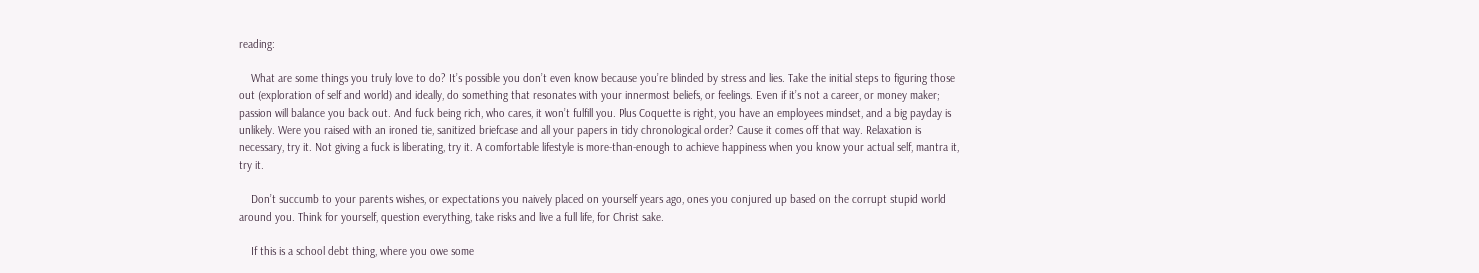reading:

    What are some things you truly love to do? It’s possible you don’t even know because you’re blinded by stress and lies. Take the initial steps to figuring those out (exploration of self and world) and ideally, do something that resonates with your innermost beliefs, or feelings. Even if it’s not a career, or money maker; passion will balance you back out. And fuck being rich, who cares, it won’t fulfill you. Plus Coquette is right, you have an employees mindset, and a big payday is unlikely. Were you raised with an ironed tie, sanitized briefcase and all your papers in tidy chronological order? Cause it comes off that way. Relaxation is necessary, try it. Not giving a fuck is liberating, try it. A comfortable lifestyle is more-than-enough to achieve happiness when you know your actual self, mantra it, try it.

    Don’t succumb to your parents wishes, or expectations you naively placed on yourself years ago, ones you conjured up based on the corrupt stupid world around you. Think for yourself, question everything, take risks and live a full life, for Christ sake.

    If this is a school debt thing, where you owe some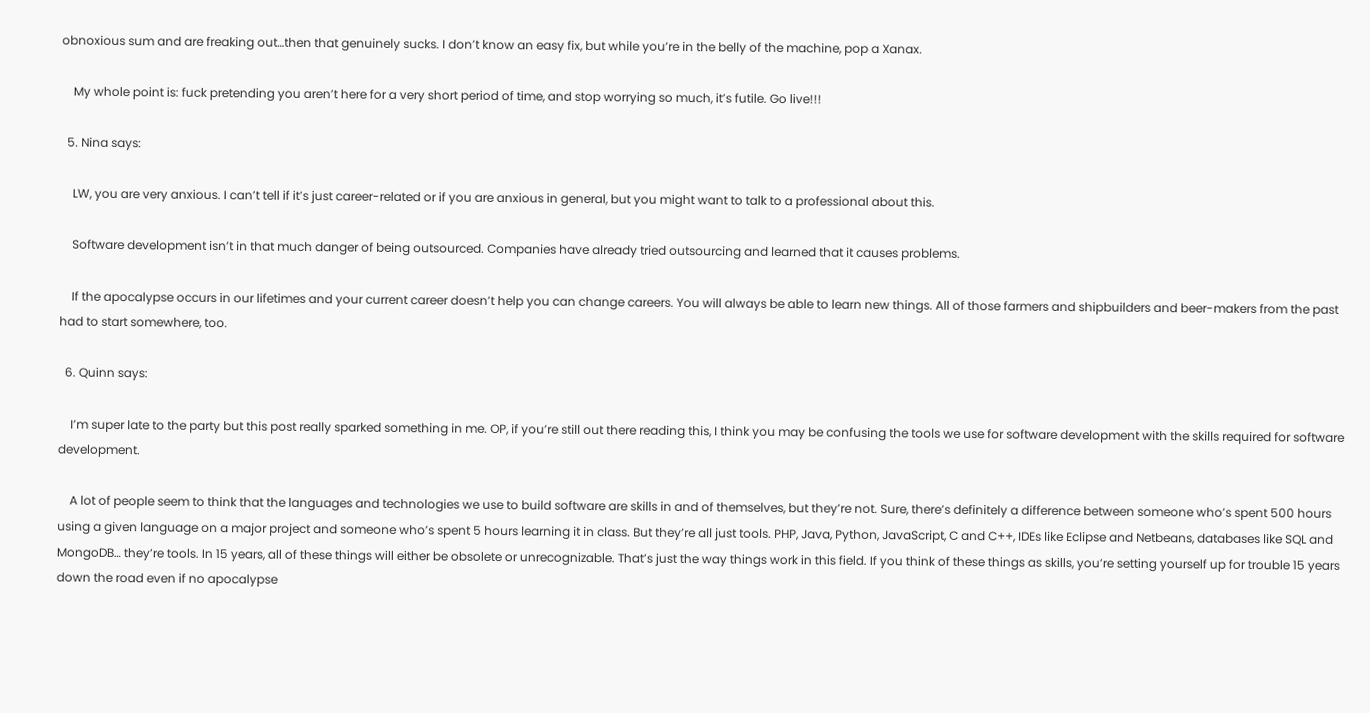obnoxious sum and are freaking out…then that genuinely sucks. I don’t know an easy fix, but while you’re in the belly of the machine, pop a Xanax.

    My whole point is: fuck pretending you aren’t here for a very short period of time, and stop worrying so much, it’s futile. Go live!!!

  5. Nina says:

    LW, you are very anxious. I can’t tell if it’s just career-related or if you are anxious in general, but you might want to talk to a professional about this.

    Software development isn’t in that much danger of being outsourced. Companies have already tried outsourcing and learned that it causes problems.

    If the apocalypse occurs in our lifetimes and your current career doesn’t help you can change careers. You will always be able to learn new things. All of those farmers and shipbuilders and beer-makers from the past had to start somewhere, too.

  6. Quinn says:

    I’m super late to the party but this post really sparked something in me. OP, if you’re still out there reading this, I think you may be confusing the tools we use for software development with the skills required for software development.

    A lot of people seem to think that the languages and technologies we use to build software are skills in and of themselves, but they’re not. Sure, there’s definitely a difference between someone who’s spent 500 hours using a given language on a major project and someone who’s spent 5 hours learning it in class. But they’re all just tools. PHP, Java, Python, JavaScript, C and C++, IDEs like Eclipse and Netbeans, databases like SQL and MongoDB… they’re tools. In 15 years, all of these things will either be obsolete or unrecognizable. That’s just the way things work in this field. If you think of these things as skills, you’re setting yourself up for trouble 15 years down the road even if no apocalypse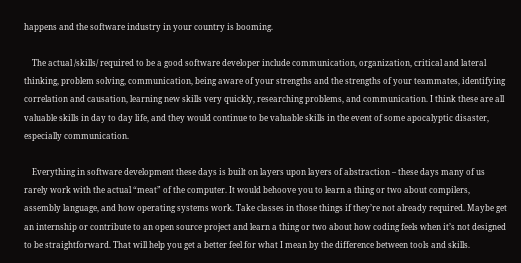happens and the software industry in your country is booming.

    The actual /skills/ required to be a good software developer include communication, organization, critical and lateral thinking, problem solving, communication, being aware of your strengths and the strengths of your teammates, identifying correlation and causation, learning new skills very quickly, researching problems, and communication. I think these are all valuable skills in day to day life, and they would continue to be valuable skills in the event of some apocalyptic disaster, especially communication.

    Everything in software development these days is built on layers upon layers of abstraction – these days many of us rarely work with the actual “meat” of the computer. It would behoove you to learn a thing or two about compilers, assembly language, and how operating systems work. Take classes in those things if they’re not already required. Maybe get an internship or contribute to an open source project and learn a thing or two about how coding feels when it’s not designed to be straightforward. That will help you get a better feel for what I mean by the difference between tools and skills.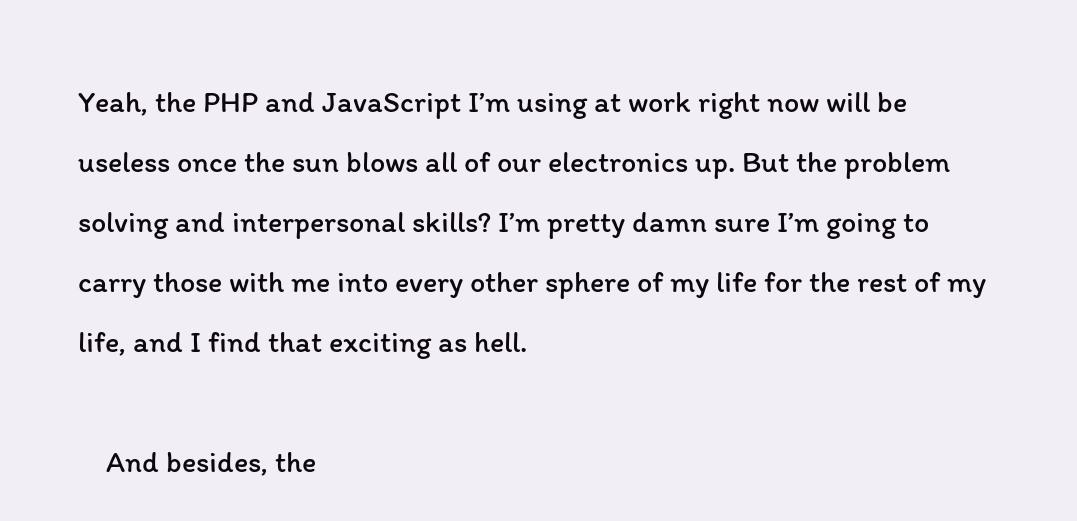Yeah, the PHP and JavaScript I’m using at work right now will be useless once the sun blows all of our electronics up. But the problem solving and interpersonal skills? I’m pretty damn sure I’m going to carry those with me into every other sphere of my life for the rest of my life, and I find that exciting as hell.

    And besides, the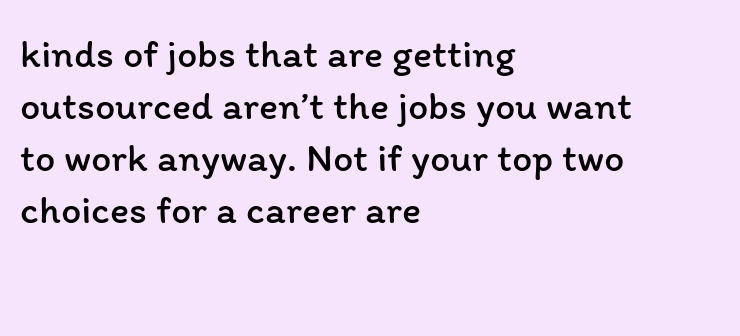kinds of jobs that are getting outsourced aren’t the jobs you want to work anyway. Not if your top two choices for a career are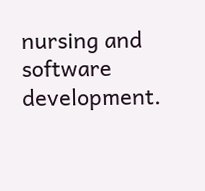nursing and software development.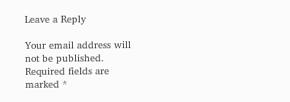Leave a Reply

Your email address will not be published. Required fields are marked *